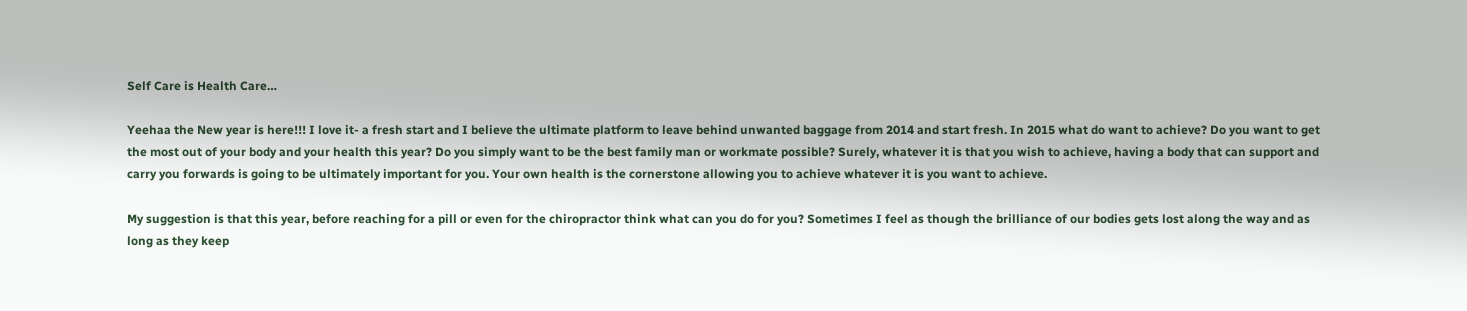Self Care is Health Care…

Yeehaa the New year is here!!! I love it- a fresh start and I believe the ultimate platform to leave behind unwanted baggage from 2014 and start fresh. In 2015 what do want to achieve? Do you want to get the most out of your body and your health this year? Do you simply want to be the best family man or workmate possible? Surely, whatever it is that you wish to achieve, having a body that can support and carry you forwards is going to be ultimately important for you. Your own health is the cornerstone allowing you to achieve whatever it is you want to achieve.

My suggestion is that this year, before reaching for a pill or even for the chiropractor think what can you do for you? Sometimes I feel as though the brilliance of our bodies gets lost along the way and as long as they keep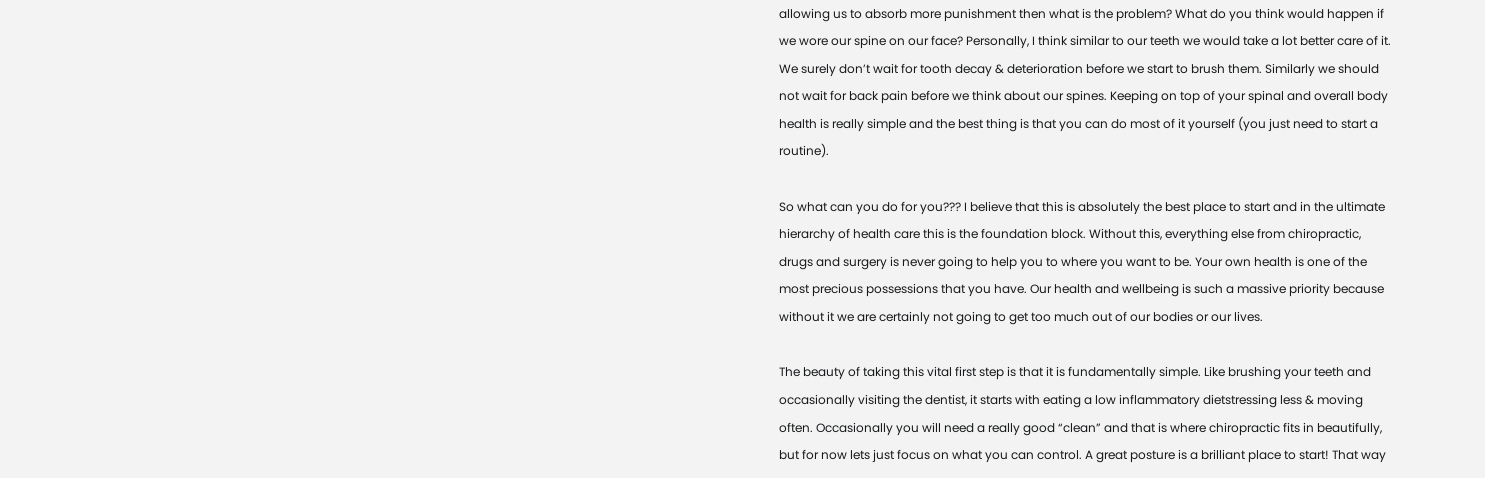allowing us to absorb more punishment then what is the problem? What do you think would happen if we wore our spine on our face? Personally, I think similar to our teeth we would take a lot better care of it. We surely don’t wait for tooth decay & deterioration before we start to brush them. Similarly we should not wait for back pain before we think about our spines. Keeping on top of your spinal and overall body health is really simple and the best thing is that you can do most of it yourself (you just need to start a routine).

So what can you do for you??? I believe that this is absolutely the best place to start and in the ultimate hierarchy of health care this is the foundation block. Without this, everything else from chiropractic, drugs and surgery is never going to help you to where you want to be. Your own health is one of the most precious possessions that you have. Our health and wellbeing is such a massive priority because without it we are certainly not going to get too much out of our bodies or our lives.

The beauty of taking this vital first step is that it is fundamentally simple. Like brushing your teeth and occasionally visiting the dentist, it starts with eating a low inflammatory dietstressing less & moving often. Occasionally you will need a really good “clean” and that is where chiropractic fits in beautifully, but for now lets just focus on what you can control. A great posture is a brilliant place to start! That way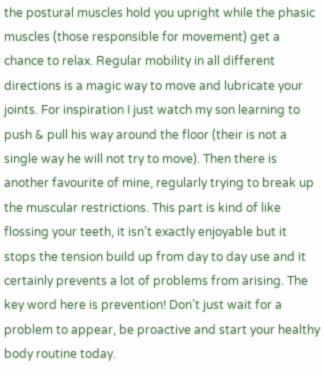the postural muscles hold you upright while the phasic muscles (those responsible for movement) get a chance to relax. Regular mobility in all different directions is a magic way to move and lubricate your joints. For inspiration I just watch my son learning to push & pull his way around the floor (their is not a single way he will not try to move). Then there is another favourite of mine, regularly trying to break up the muscular restrictions. This part is kind of like flossing your teeth, it isn’t exactly enjoyable but it stops the tension build up from day to day use and it certainly prevents a lot of problems from arising. The key word here is prevention! Don’t just wait for a problem to appear, be proactive and start your healthy body routine today.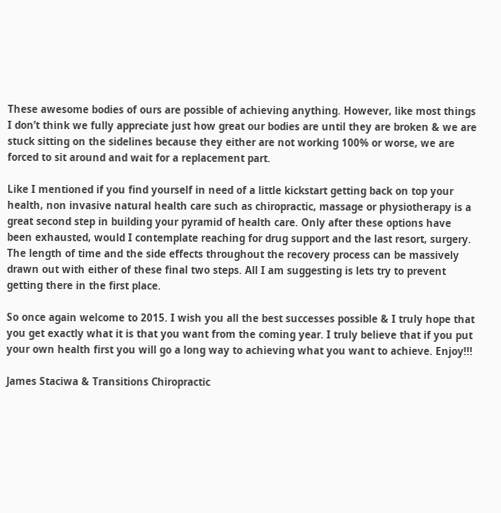These awesome bodies of ours are possible of achieving anything. However, like most things I don’t think we fully appreciate just how great our bodies are until they are broken & we are stuck sitting on the sidelines because they either are not working 100% or worse, we are forced to sit around and wait for a replacement part.

Like I mentioned if you find yourself in need of a little kickstart getting back on top your health, non invasive natural health care such as chiropractic, massage or physiotherapy is a great second step in building your pyramid of health care. Only after these options have been exhausted, would I contemplate reaching for drug support and the last resort, surgery. The length of time and the side effects throughout the recovery process can be massively drawn out with either of these final two steps. All I am suggesting is lets try to prevent getting there in the first place.

So once again welcome to 2015. I wish you all the best successes possible & I truly hope that you get exactly what it is that you want from the coming year. I truly believe that if you put your own health first you will go a long way to achieving what you want to achieve. Enjoy!!!

James Staciwa & Transitions Chiropractic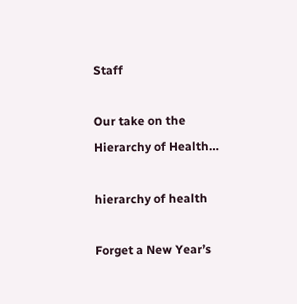Staff

Our take on the Hierarchy of Health…

hierarchy of health

Forget a New Year’s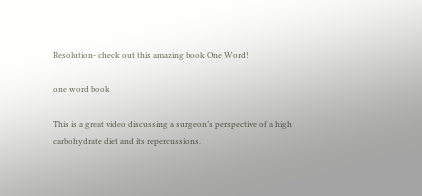Resolution- check out this amazing book One Word!

one word book

This is a great video discussing a surgeon’s perspective of a high carbohydrate diet and its repercussions.